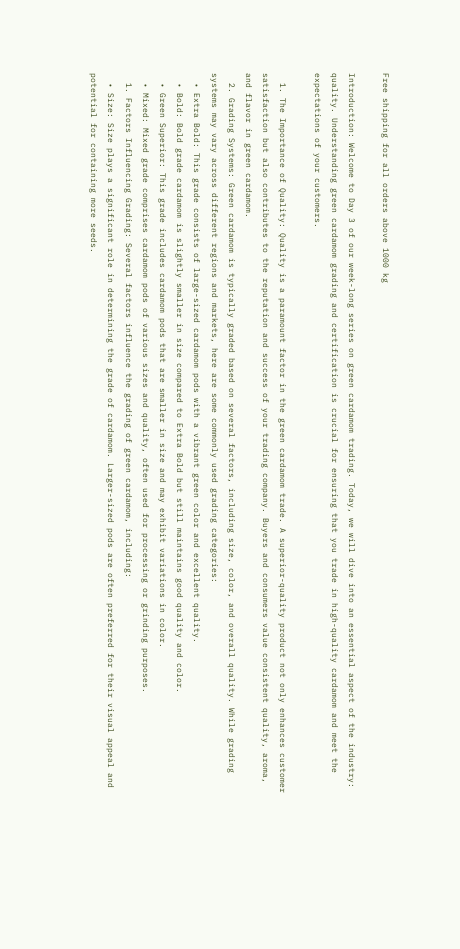Free shipping for all orders above 1000 kg

Introduction: Welcome to Day 3 of our week-long series on green cardamom trading. Today, we will dive into an essential aspect of the industry: quality. Understanding green cardamom grading and certification is crucial for ensuring that you trade in high-quality cardamom and meet the expectations of your customers.

  1. The Importance of Quality: Quality is a paramount factor in the green cardamom trade. A superior-quality product not only enhances customer satisfaction but also contributes to the reputation and success of your trading company. Buyers and consumers value consistent quality, aroma, and flavor in green cardamom.
  2. Grading Systems: Green cardamom is typically graded based on several factors, including size, color, and overall quality. While grading systems may vary across different regions and markets, here are some commonly used grading categories:
  • Extra Bold: This grade consists of large-sized cardamom pods with a vibrant green color and excellent quality.
  • Bold: Bold grade cardamom is slightly smaller in size compared to Extra Bold but still maintains good quality and color.
  • Green Superior: This grade includes cardamom pods that are smaller in size and may exhibit variations in color.
  • Mixed: Mixed grade comprises cardamom pods of various sizes and quality, often used for processing or grinding purposes.
  1. Factors Influencing Grading: Several factors influence the grading of green cardamom, including:
  • Size: Size plays a significant role in determining the grade of cardamom. Larger-sized pods are often preferred for their visual appeal and potential for containing more seeds.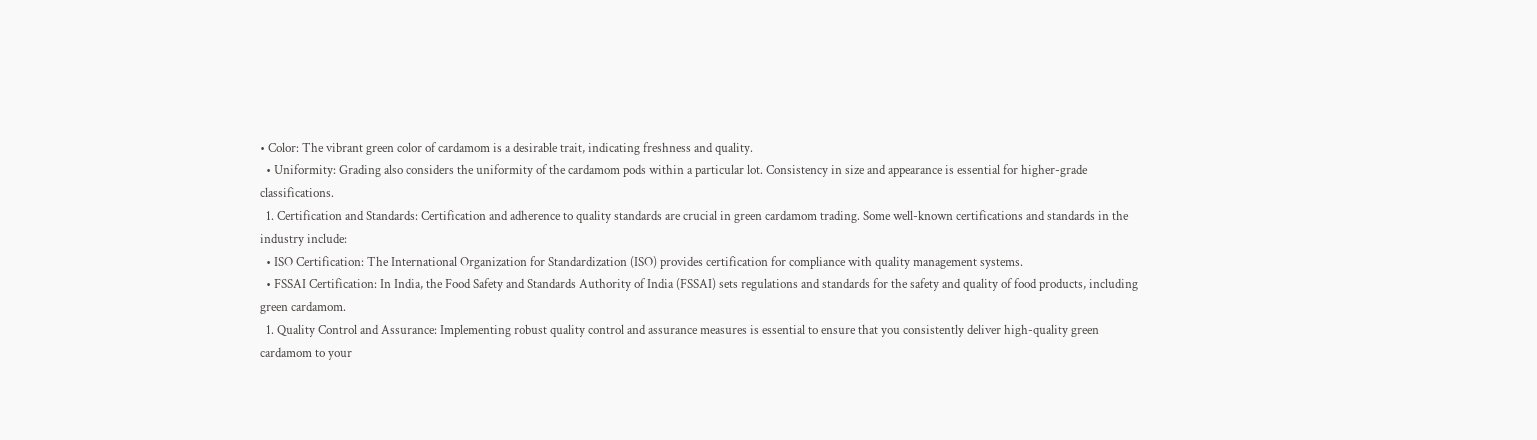• Color: The vibrant green color of cardamom is a desirable trait, indicating freshness and quality.
  • Uniformity: Grading also considers the uniformity of the cardamom pods within a particular lot. Consistency in size and appearance is essential for higher-grade classifications.
  1. Certification and Standards: Certification and adherence to quality standards are crucial in green cardamom trading. Some well-known certifications and standards in the industry include:
  • ISO Certification: The International Organization for Standardization (ISO) provides certification for compliance with quality management systems.
  • FSSAI Certification: In India, the Food Safety and Standards Authority of India (FSSAI) sets regulations and standards for the safety and quality of food products, including green cardamom.
  1. Quality Control and Assurance: Implementing robust quality control and assurance measures is essential to ensure that you consistently deliver high-quality green cardamom to your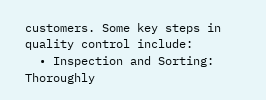customers. Some key steps in quality control include:
  • Inspection and Sorting: Thoroughly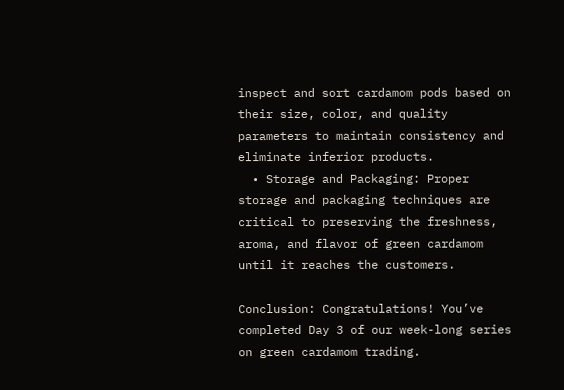inspect and sort cardamom pods based on their size, color, and quality parameters to maintain consistency and eliminate inferior products.
  • Storage and Packaging: Proper storage and packaging techniques are critical to preserving the freshness, aroma, and flavor of green cardamom until it reaches the customers.

Conclusion: Congratulations! You’ve completed Day 3 of our week-long series on green cardamom trading.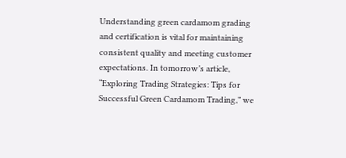Understanding green cardamom grading and certification is vital for maintaining consistent quality and meeting customer expectations. In tomorrow’s article, “Exploring Trading Strategies: Tips for Successful Green Cardamom Trading,” we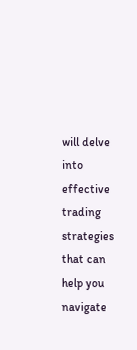will delve into effective trading strategies that can help you navigate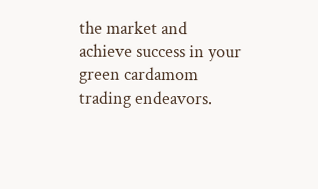the market and achieve success in your green cardamom trading endeavors.